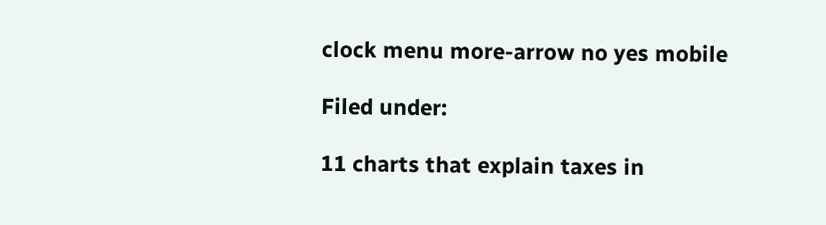clock menu more-arrow no yes mobile

Filed under:

11 charts that explain taxes in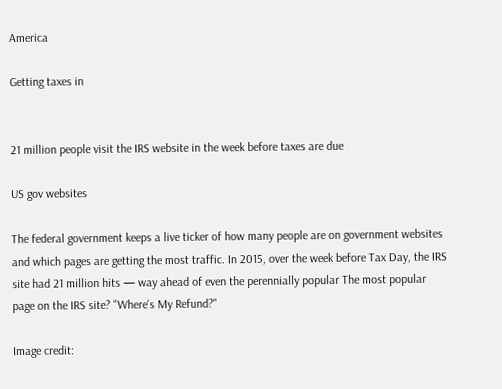America

Getting taxes in


21 million people visit the IRS website in the week before taxes are due

US gov websites

The federal government keeps a live ticker of how many people are on government websites and which pages are getting the most traffic. In 2015, over the week before Tax Day, the IRS site had 21 million hits — way ahead of even the perennially popular The most popular page on the IRS site? "Where's My Refund?"

Image credit: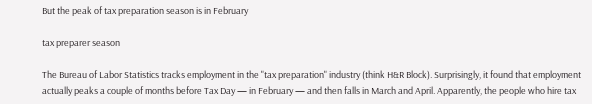But the peak of tax preparation season is in February

tax preparer season

The Bureau of Labor Statistics tracks employment in the "tax preparation" industry (think H&R Block). Surprisingly, it found that employment actually peaks a couple of months before Tax Day — in February — and then falls in March and April. Apparently, the people who hire tax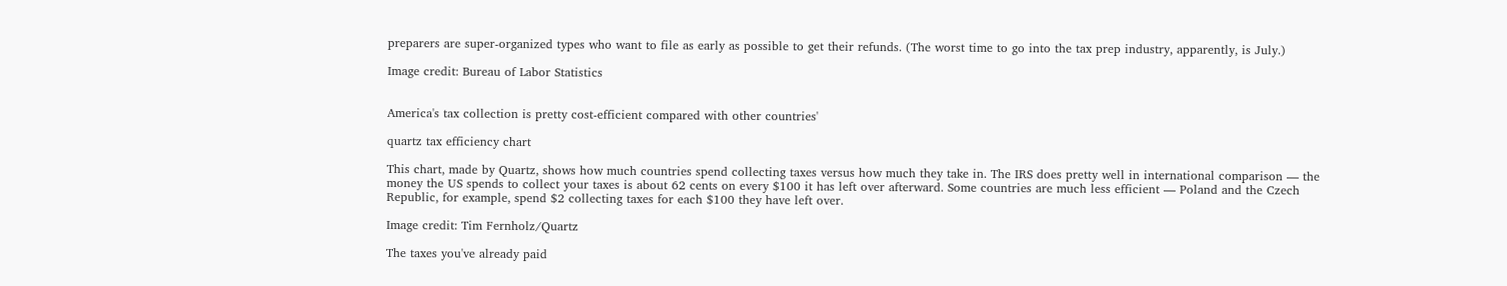preparers are super-organized types who want to file as early as possible to get their refunds. (The worst time to go into the tax prep industry, apparently, is July.)

Image credit: Bureau of Labor Statistics


America's tax collection is pretty cost-efficient compared with other countries'

quartz tax efficiency chart

This chart, made by Quartz, shows how much countries spend collecting taxes versus how much they take in. The IRS does pretty well in international comparison — the money the US spends to collect your taxes is about 62 cents on every $100 it has left over afterward. Some countries are much less efficient — Poland and the Czech Republic, for example, spend $2 collecting taxes for each $100 they have left over.

Image credit: Tim Fernholz/Quartz

The taxes you've already paid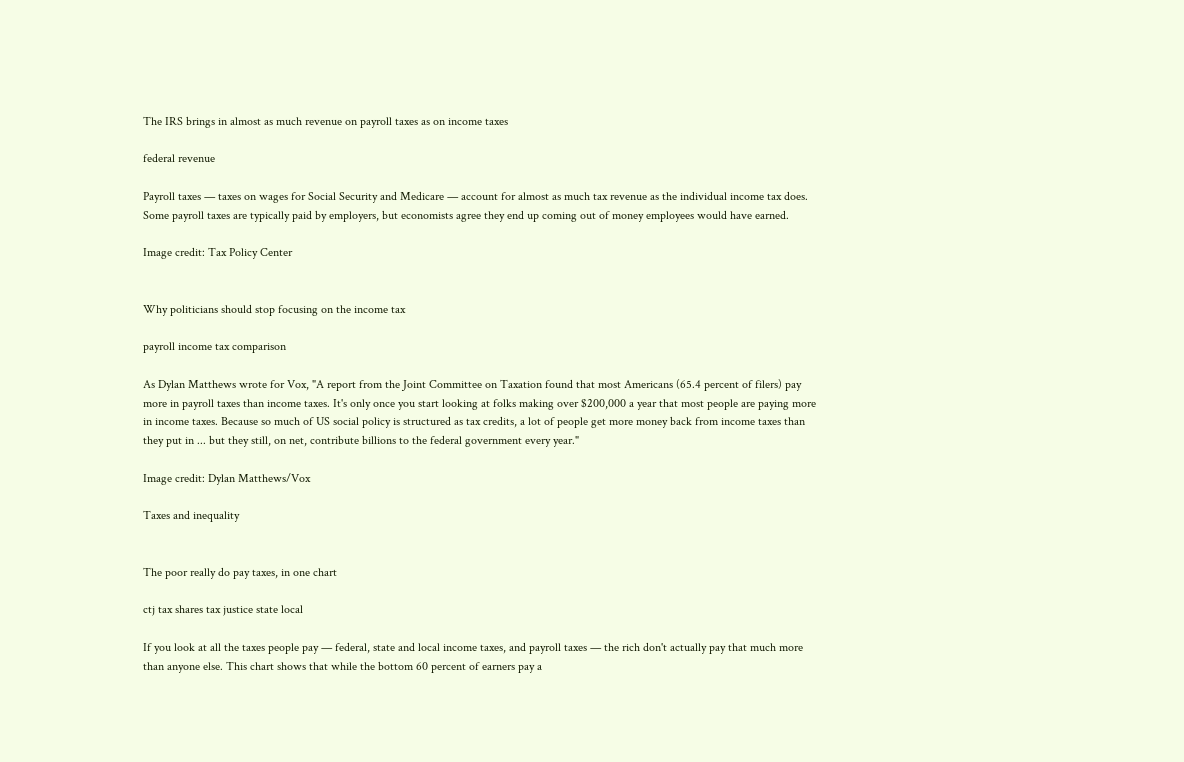The IRS brings in almost as much revenue on payroll taxes as on income taxes

federal revenue

Payroll taxes — taxes on wages for Social Security and Medicare — account for almost as much tax revenue as the individual income tax does. Some payroll taxes are typically paid by employers, but economists agree they end up coming out of money employees would have earned.

Image credit: Tax Policy Center


Why politicians should stop focusing on the income tax

payroll income tax comparison

As Dylan Matthews wrote for Vox, "A report from the Joint Committee on Taxation found that most Americans (65.4 percent of filers) pay more in payroll taxes than income taxes. It's only once you start looking at folks making over $200,000 a year that most people are paying more in income taxes. Because so much of US social policy is structured as tax credits, a lot of people get more money back from income taxes than they put in ... but they still, on net, contribute billions to the federal government every year."

Image credit: Dylan Matthews/Vox

Taxes and inequality


The poor really do pay taxes, in one chart

ctj tax shares tax justice state local

If you look at all the taxes people pay — federal, state and local income taxes, and payroll taxes — the rich don't actually pay that much more than anyone else. This chart shows that while the bottom 60 percent of earners pay a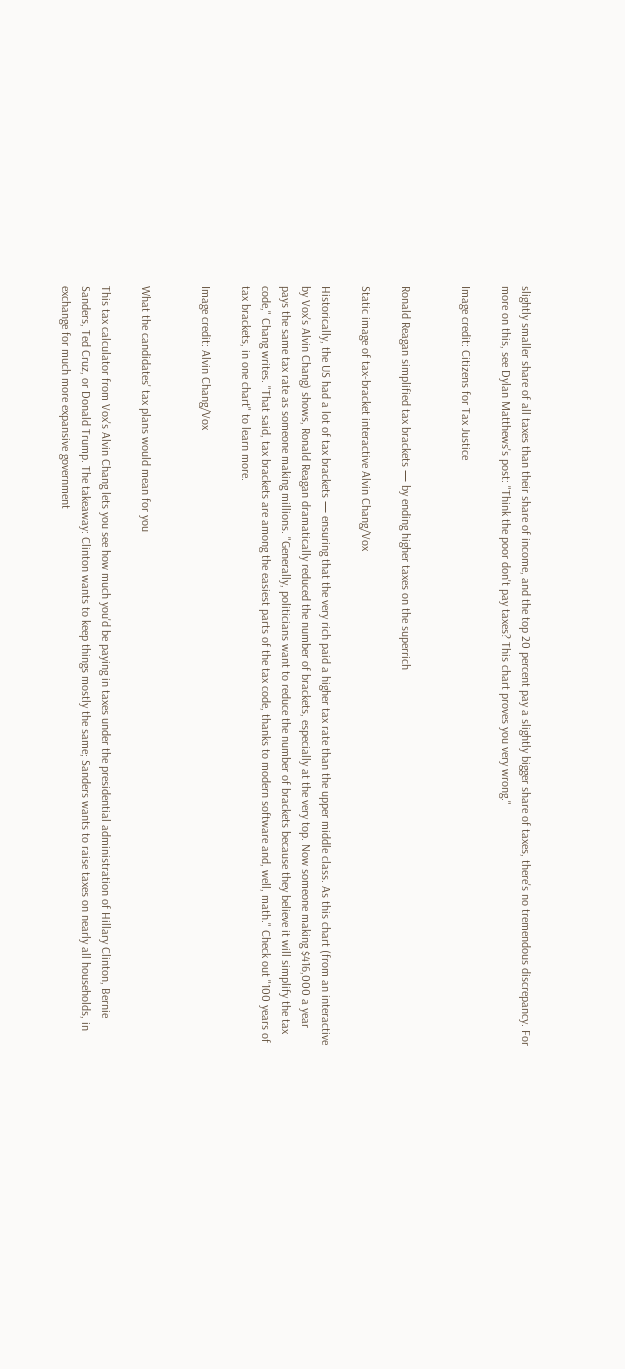slightly smaller share of all taxes than their share of income, and the top 20 percent pay a slightly bigger share of taxes, there's no tremendous discrepancy. For more on this, see Dylan Matthews's post: "Think the poor don't pay taxes? This chart proves you very wrong."

Image credit: Citizens for Tax Justice


Ronald Reagan simplified tax brackets — by ending higher taxes on the superrich

Static image of tax-bracket interactive Alvin Chang/Vox

Historically, the US had a lot of tax brackets — ensuring that the very rich paid a higher tax rate than the upper middle class. As this chart (from an interactive by Vox's Alvin Chang) shows, Ronald Reagan dramatically reduced the number of brackets, especially at the very top. Now someone making $416,000 a year pays the same tax rate as someone making millions. "Generally, politicians want to reduce the number of brackets because they believe it will simplify the tax code," Chang writes. "That said, tax brackets are among the easiest parts of the tax code, thanks to modern software and, well, math." Check out "100 years of tax brackets, in one chart" to learn more.

Image credit: Alvin Chang/Vox


What the candidates' tax plans would mean for you

This tax calculator from Vox's Alvin Chang lets you see how much you'd be paying in taxes under the presidential administration of Hillary Clinton, Bernie Sanders, Ted Cruz, or Donald Trump. The takeaway: Clinton wants to keep things mostly the same; Sanders wants to raise taxes on nearly all households, in exchange for much more expansive government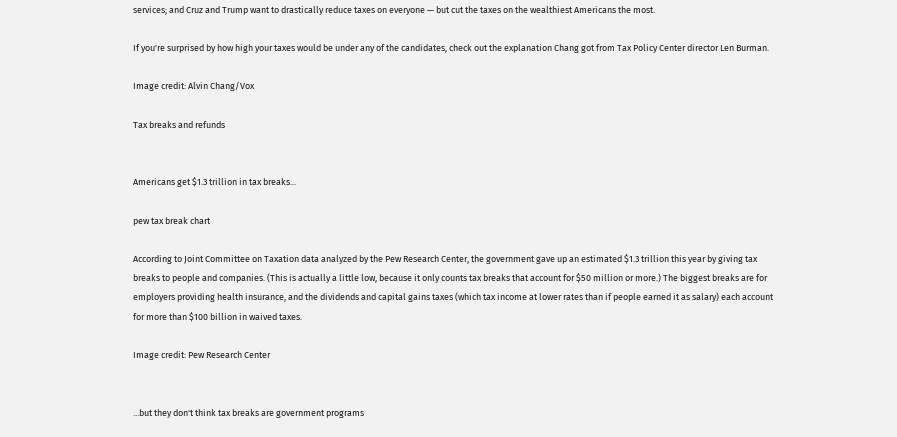services; and Cruz and Trump want to drastically reduce taxes on everyone — but cut the taxes on the wealthiest Americans the most.

If you're surprised by how high your taxes would be under any of the candidates, check out the explanation Chang got from Tax Policy Center director Len Burman.

Image credit: Alvin Chang/Vox

Tax breaks and refunds


Americans get $1.3 trillion in tax breaks...

pew tax break chart

According to Joint Committee on Taxation data analyzed by the Pew Research Center, the government gave up an estimated $1.3 trillion this year by giving tax breaks to people and companies. (This is actually a little low, because it only counts tax breaks that account for $50 million or more.) The biggest breaks are for employers providing health insurance, and the dividends and capital gains taxes (which tax income at lower rates than if people earned it as salary) each account for more than $100 billion in waived taxes.

Image credit: Pew Research Center


...but they don't think tax breaks are government programs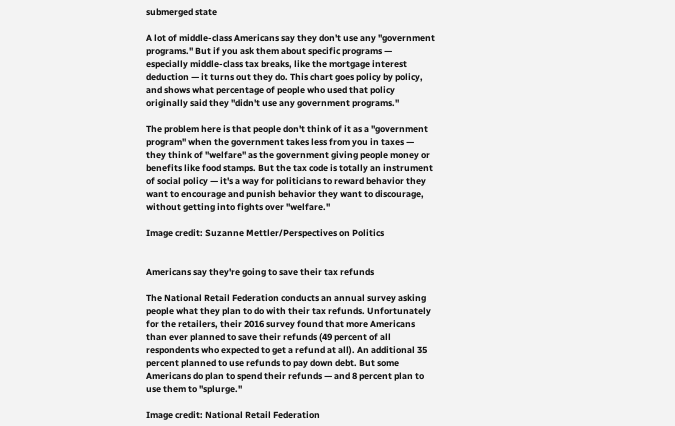submerged state

A lot of middle-class Americans say they don't use any "government programs." But if you ask them about specific programs — especially middle-class tax breaks, like the mortgage interest deduction — it turns out they do. This chart goes policy by policy, and shows what percentage of people who used that policy originally said they "didn't use any government programs."

The problem here is that people don't think of it as a "government program" when the government takes less from you in taxes — they think of "welfare" as the government giving people money or benefits like food stamps. But the tax code is totally an instrument of social policy — it's a way for politicians to reward behavior they want to encourage and punish behavior they want to discourage, without getting into fights over "welfare."

Image credit: Suzanne Mettler/Perspectives on Politics


Americans say they're going to save their tax refunds

The National Retail Federation conducts an annual survey asking people what they plan to do with their tax refunds. Unfortunately for the retailers, their 2016 survey found that more Americans than ever planned to save their refunds (49 percent of all respondents who expected to get a refund at all). An additional 35 percent planned to use refunds to pay down debt. But some Americans do plan to spend their refunds — and 8 percent plan to use them to "splurge."

Image credit: National Retail Federation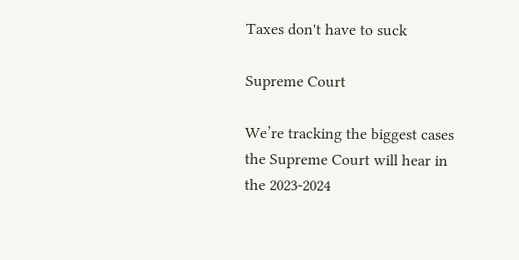Taxes don't have to suck

Supreme Court

We’re tracking the biggest cases the Supreme Court will hear in the 2023-2024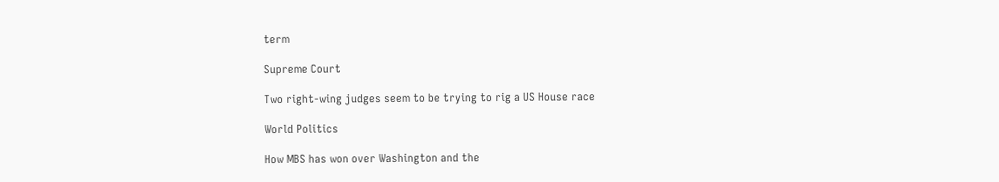term

Supreme Court

Two right-wing judges seem to be trying to rig a US House race

World Politics

How MBS has won over Washington and the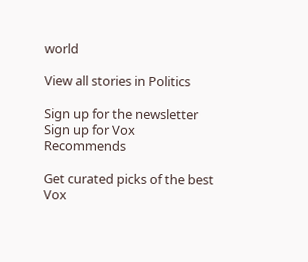world

View all stories in Politics

Sign up for the newsletter Sign up for Vox Recommends

Get curated picks of the best Vox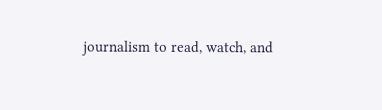journalism to read, watch, and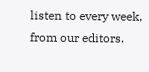listen to every week, from our editors.